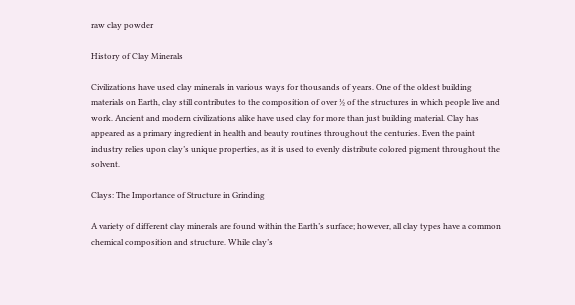raw clay powder

History of Clay Minerals

Civilizations have used clay minerals in various ways for thousands of years. One of the oldest building materials on Earth, clay still contributes to the composition of over ½ of the structures in which people live and work. Ancient and modern civilizations alike have used clay for more than just building material. Clay has appeared as a primary ingredient in health and beauty routines throughout the centuries. Even the paint industry relies upon clay’s unique properties, as it is used to evenly distribute colored pigment throughout the solvent.

Clays: The Importance of Structure in Grinding

A variety of different clay minerals are found within the Earth’s surface; however, all clay types have a common chemical composition and structure. While clay’s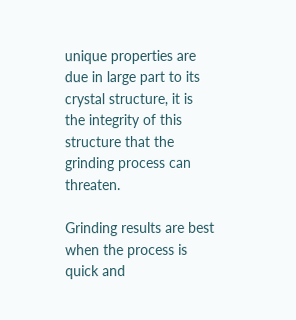unique properties are due in large part to its crystal structure, it is the integrity of this structure that the grinding process can threaten.

Grinding results are best when the process is quick and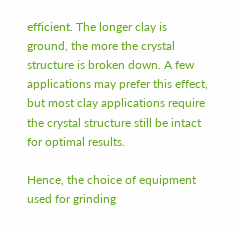efficient. The longer clay is ground, the more the crystal structure is broken down. A few applications may prefer this effect, but most clay applications require the crystal structure still be intact for optimal results.

Hence, the choice of equipment used for grinding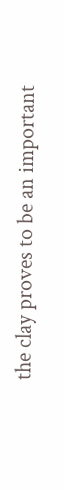the clay proves to be an important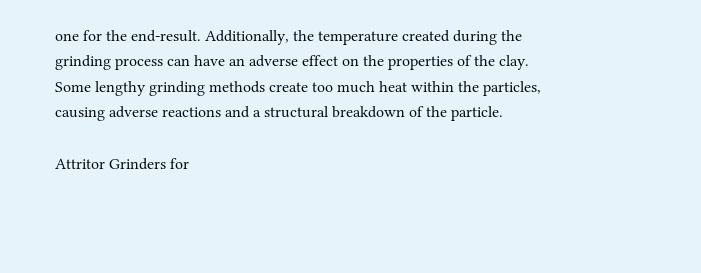one for the end-result. Additionally, the temperature created during the grinding process can have an adverse effect on the properties of the clay. Some lengthy grinding methods create too much heat within the particles, causing adverse reactions and a structural breakdown of the particle.

Attritor Grinders for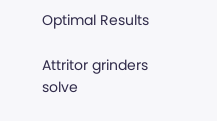Optimal Results

Attritor grinders solve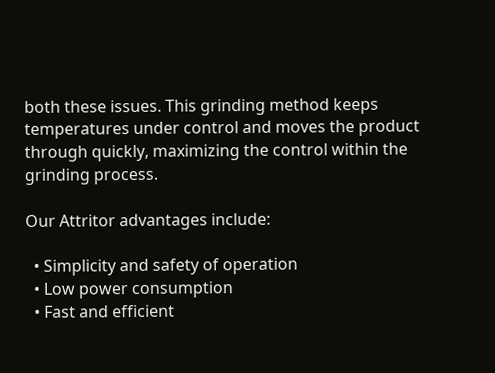both these issues. This grinding method keeps temperatures under control and moves the product through quickly, maximizing the control within the grinding process.

Our Attritor advantages include:

  • Simplicity and safety of operation
  • Low power consumption
  • Fast and efficient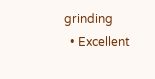grinding
  • Excellent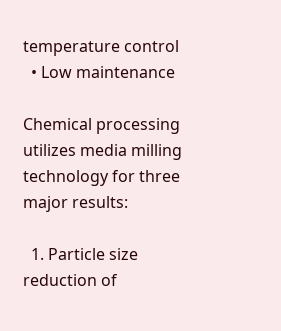temperature control
  • Low maintenance

Chemical processing utilizes media milling technology for three major results:

  1. Particle size reduction of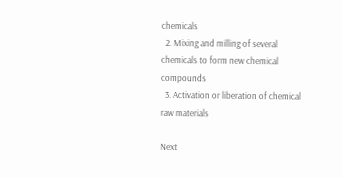chemicals
  2. Mixing and milling of several chemicals to form new chemical compounds
  3. Activation or liberation of chemical raw materials

Next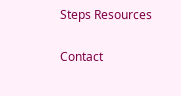Steps Resources

Contact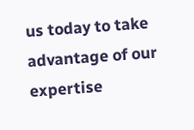us today to take advantage of our expertise